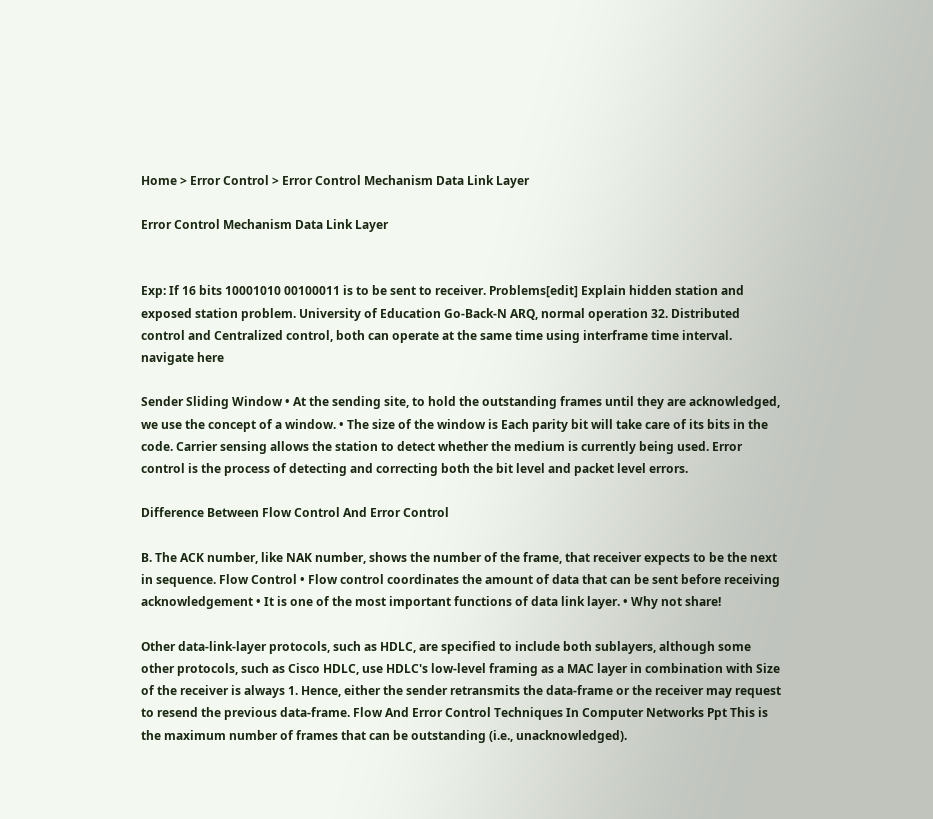Home > Error Control > Error Control Mechanism Data Link Layer

Error Control Mechanism Data Link Layer


Exp: If 16 bits 10001010 00100011 is to be sent to receiver. Problems[edit] Explain hidden station and exposed station problem. University of Education Go-Back-N ARQ, normal operation 32. Distributed control and Centralized control, both can operate at the same time using interframe time interval. navigate here

Sender Sliding Window • At the sending site, to hold the outstanding frames until they are acknowledged, we use the concept of a window. • The size of the window is Each parity bit will take care of its bits in the code. Carrier sensing allows the station to detect whether the medium is currently being used. Error control is the process of detecting and correcting both the bit level and packet level errors.

Difference Between Flow Control And Error Control

B. The ACK number, like NAK number, shows the number of the frame, that receiver expects to be the next in sequence. Flow Control • Flow control coordinates the amount of data that can be sent before receiving acknowledgement • It is one of the most important functions of data link layer. • Why not share!

Other data-link-layer protocols, such as HDLC, are specified to include both sublayers, although some other protocols, such as Cisco HDLC, use HDLC's low-level framing as a MAC layer in combination with Size of the receiver is always 1. Hence, either the sender retransmits the data-frame or the receiver may request to resend the previous data-frame. Flow And Error Control Techniques In Computer Networks Ppt This is the maximum number of frames that can be outstanding (i.e., unacknowledged).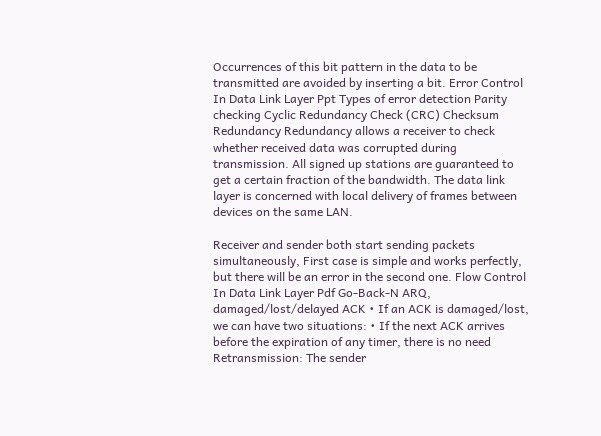Occurrences of this bit pattern in the data to be transmitted are avoided by inserting a bit. Error Control In Data Link Layer Ppt Types of error detection Parity checking Cyclic Redundancy Check (CRC) Checksum Redundancy Redundancy allows a receiver to check whether received data was corrupted during transmission. All signed up stations are guaranteed to get a certain fraction of the bandwidth. The data link layer is concerned with local delivery of frames between devices on the same LAN.

Receiver and sender both start sending packets simultaneously, First case is simple and works perfectly, but there will be an error in the second one. Flow Control In Data Link Layer Pdf Go-Back-N ARQ, damaged/lost/delayed ACK • If an ACK is damaged/lost, we can have two situations: • If the next ACK arrives before the expiration of any timer, there is no need Retransmission: The sender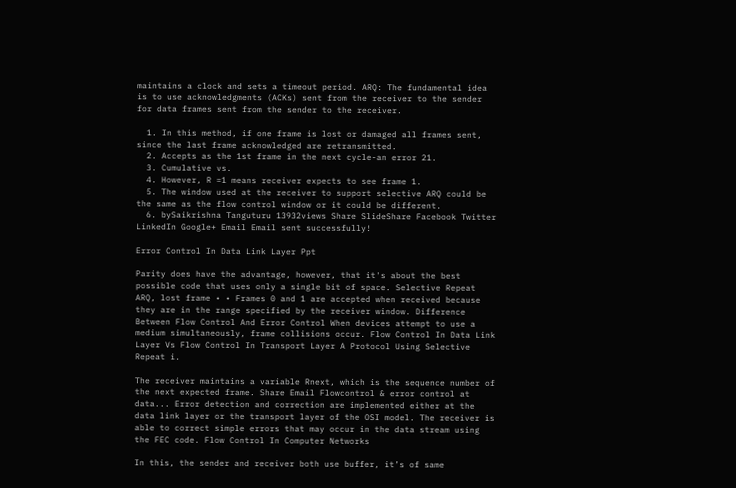maintains a clock and sets a timeout period. ARQ: The fundamental idea is to use acknowledgments (ACKs) sent from the receiver to the sender for data frames sent from the sender to the receiver.

  1. In this method, if one frame is lost or damaged all frames sent, since the last frame acknowledged are retransmitted.
  2. Accepts as the 1st frame in the next cycle-an error 21.
  3. Cumulative vs.
  4. However, R =1 means receiver expects to see frame 1.
  5. The window used at the receiver to support selective ARQ could be the same as the flow control window or it could be different.
  6. bySaikrishna Tanguturu 13932views Share SlideShare Facebook Twitter LinkedIn Google+ Email Email sent successfully!

Error Control In Data Link Layer Ppt

Parity does have the advantage, however, that it's about the best possible code that uses only a single bit of space. Selective Repeat ARQ, lost frame • • Frames 0 and 1 are accepted when received because they are in the range specified by the receiver window. Difference Between Flow Control And Error Control When devices attempt to use a medium simultaneously, frame collisions occur. Flow Control In Data Link Layer Vs Flow Control In Transport Layer A Protocol Using Selective Repeat i.

The receiver maintains a variable Rnext, which is the sequence number of the next expected frame. Share Email Flowcontrol & error control at data... Error detection and correction are implemented either at the data link layer or the transport layer of the OSI model. The receiver is able to correct simple errors that may occur in the data stream using the FEC code. Flow Control In Computer Networks

In this, the sender and receiver both use buffer, it’s of same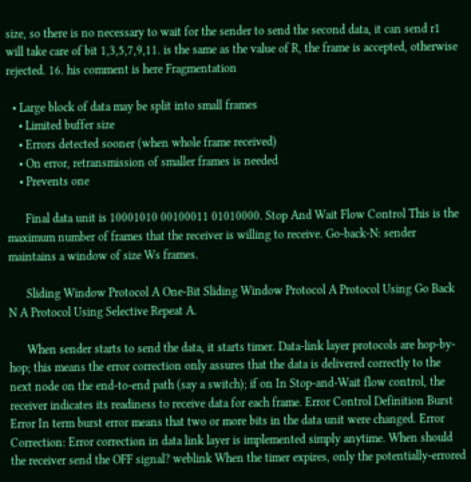size, so there is no necessary to wait for the sender to send the second data, it can send r1 will take care of bit 1,3,5,7,9,11. is the same as the value of R, the frame is accepted, otherwise rejected. 16. his comment is here Fragmentation

  • Large block of data may be split into small frames
    • Limited buffer size
    • Errors detected sooner (when whole frame received)
    • On error, retransmission of smaller frames is needed
    • Prevents one

      Final data unit is 10001010 00100011 01010000. Stop And Wait Flow Control This is the maximum number of frames that the receiver is willing to receive. Go-back-N: sender maintains a window of size Ws frames.

      Sliding Window Protocol A One-Bit Sliding Window Protocol A Protocol Using Go Back N A Protocol Using Selective Repeat A.

      When sender starts to send the data, it starts timer. Data-link layer protocols are hop-by-hop; this means the error correction only assures that the data is delivered correctly to the next node on the end-to-end path (say a switch); if on In Stop-and-Wait flow control, the receiver indicates its readiness to receive data for each frame. Error Control Definition Burst Error In term burst error means that two or more bits in the data unit were changed. Error Correction: Error correction in data link layer is implemented simply anytime. When should the receiver send the OFF signal? weblink When the timer expires, only the potentially-errored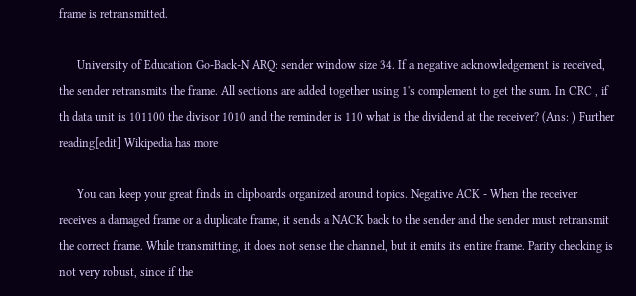frame is retransmitted.

      University of Education Go-Back-N ARQ: sender window size 34. If a negative acknowledgement is received, the sender retransmits the frame. All sections are added together using 1's complement to get the sum. In CRC , if th data unit is 101100 the divisor 1010 and the reminder is 110 what is the dividend at the receiver? (Ans: ) Further reading[edit] Wikipedia has more

      You can keep your great finds in clipboards organized around topics. Negative ACK - When the receiver receives a damaged frame or a duplicate frame, it sends a NACK back to the sender and the sender must retransmit the correct frame. While transmitting, it does not sense the channel, but it emits its entire frame. Parity checking is not very robust, since if the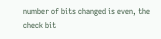number of bits changed is even, the check bit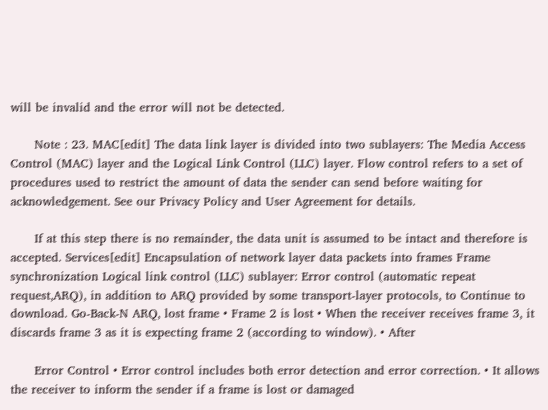will be invalid and the error will not be detected.

      Note : 23. MAC[edit] The data link layer is divided into two sublayers: The Media Access Control (MAC) layer and the Logical Link Control (LLC) layer. Flow control refers to a set of procedures used to restrict the amount of data the sender can send before waiting for acknowledgement. See our Privacy Policy and User Agreement for details.

      If at this step there is no remainder, the data unit is assumed to be intact and therefore is accepted. Services[edit] Encapsulation of network layer data packets into frames Frame synchronization Logical link control (LLC) sublayer: Error control (automatic repeat request,ARQ), in addition to ARQ provided by some transport-layer protocols, to Continue to download. Go-Back-N ARQ, lost frame • Frame 2 is lost • When the receiver receives frame 3, it discards frame 3 as it is expecting frame 2 (according to window). • After

      Error Control • Error control includes both error detection and error correction. • It allows the receiver to inform the sender if a frame is lost or damaged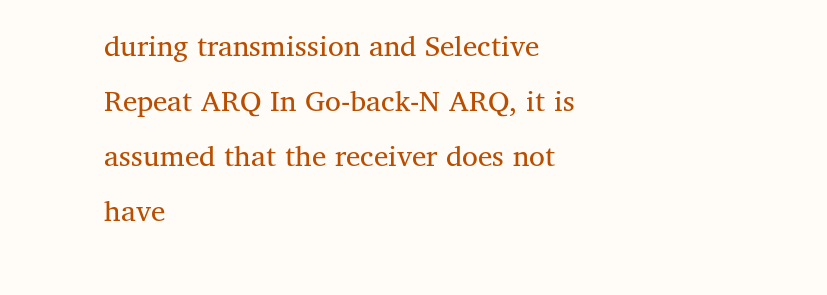during transmission and Selective Repeat ARQ In Go-back-N ARQ, it is assumed that the receiver does not have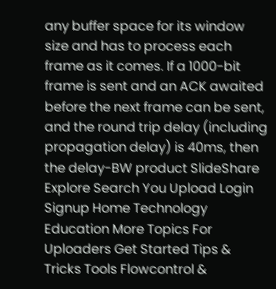any buffer space for its window size and has to process each frame as it comes. If a 1000-bit frame is sent and an ACK awaited before the next frame can be sent, and the round trip delay (including propagation delay) is 40ms, then the delay-BW product SlideShare Explore Search You Upload Login Signup Home Technology Education More Topics For Uploaders Get Started Tips & Tricks Tools Flowcontrol &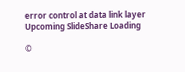error control at data link layer Upcoming SlideShare Loading

©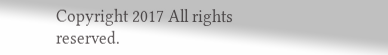Copyright 2017 All rights reserved.